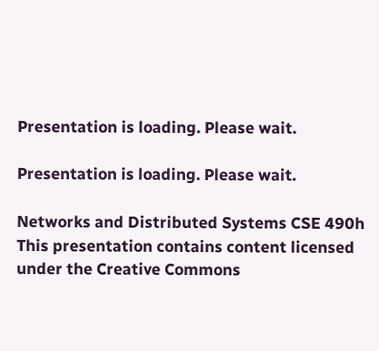Presentation is loading. Please wait.

Presentation is loading. Please wait.

Networks and Distributed Systems CSE 490h This presentation contains content licensed under the Creative Commons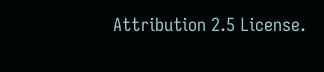Attribution 2.5 License.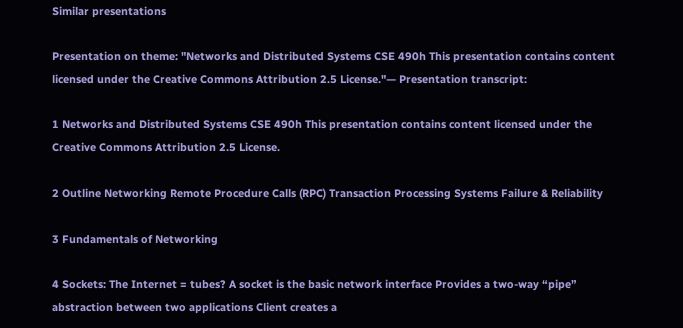Similar presentations

Presentation on theme: "Networks and Distributed Systems CSE 490h This presentation contains content licensed under the Creative Commons Attribution 2.5 License."— Presentation transcript:

1 Networks and Distributed Systems CSE 490h This presentation contains content licensed under the Creative Commons Attribution 2.5 License.

2 Outline Networking Remote Procedure Calls (RPC) Transaction Processing Systems Failure & Reliability

3 Fundamentals of Networking

4 Sockets: The Internet = tubes? A socket is the basic network interface Provides a two-way “pipe” abstraction between two applications Client creates a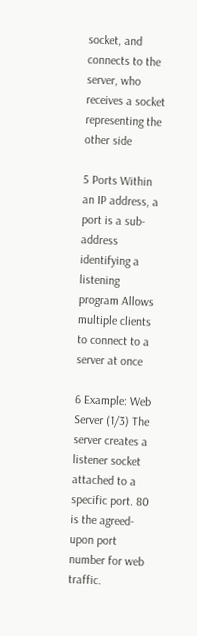socket, and connects to the server, who receives a socket representing the other side

5 Ports Within an IP address, a port is a sub-address identifying a listening program Allows multiple clients to connect to a server at once

6 Example: Web Server (1/3) The server creates a listener socket attached to a specific port. 80 is the agreed-upon port number for web traffic.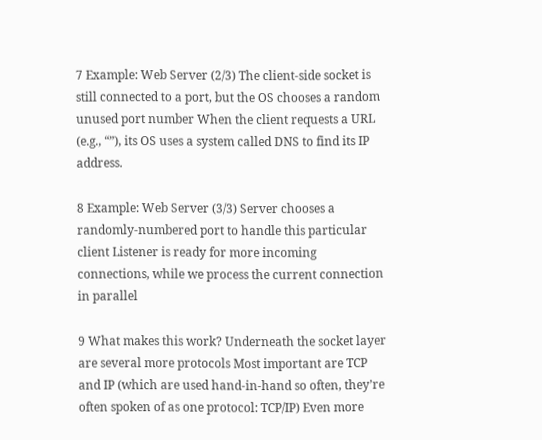7 Example: Web Server (2/3) The client-side socket is still connected to a port, but the OS chooses a random unused port number When the client requests a URL (e.g., “”), its OS uses a system called DNS to find its IP address.

8 Example: Web Server (3/3) Server chooses a randomly-numbered port to handle this particular client Listener is ready for more incoming connections, while we process the current connection in parallel

9 What makes this work? Underneath the socket layer are several more protocols Most important are TCP and IP (which are used hand-in-hand so often, they’re often spoken of as one protocol: TCP/IP) Even more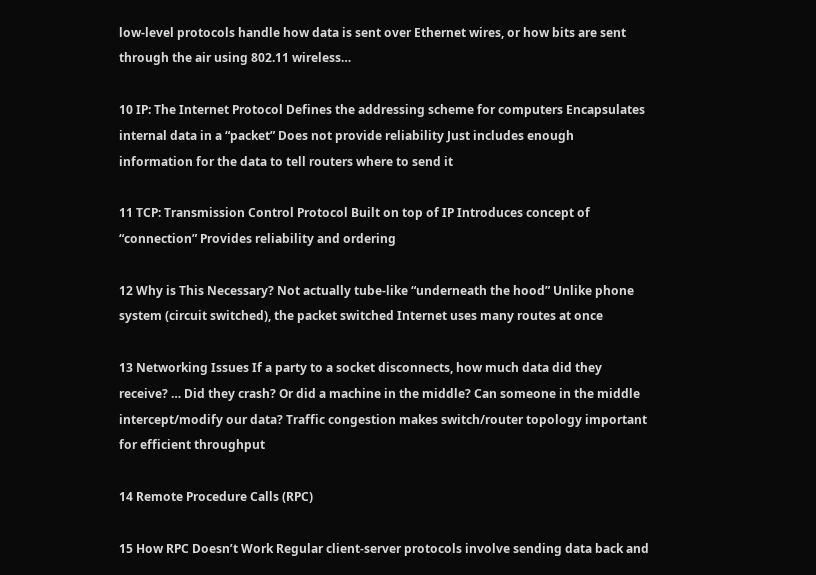low-level protocols handle how data is sent over Ethernet wires, or how bits are sent through the air using 802.11 wireless…

10 IP: The Internet Protocol Defines the addressing scheme for computers Encapsulates internal data in a “packet” Does not provide reliability Just includes enough information for the data to tell routers where to send it

11 TCP: Transmission Control Protocol Built on top of IP Introduces concept of “connection” Provides reliability and ordering

12 Why is This Necessary? Not actually tube-like “underneath the hood” Unlike phone system (circuit switched), the packet switched Internet uses many routes at once

13 Networking Issues If a party to a socket disconnects, how much data did they receive? … Did they crash? Or did a machine in the middle? Can someone in the middle intercept/modify our data? Traffic congestion makes switch/router topology important for efficient throughput

14 Remote Procedure Calls (RPC)

15 How RPC Doesn’t Work Regular client-server protocols involve sending data back and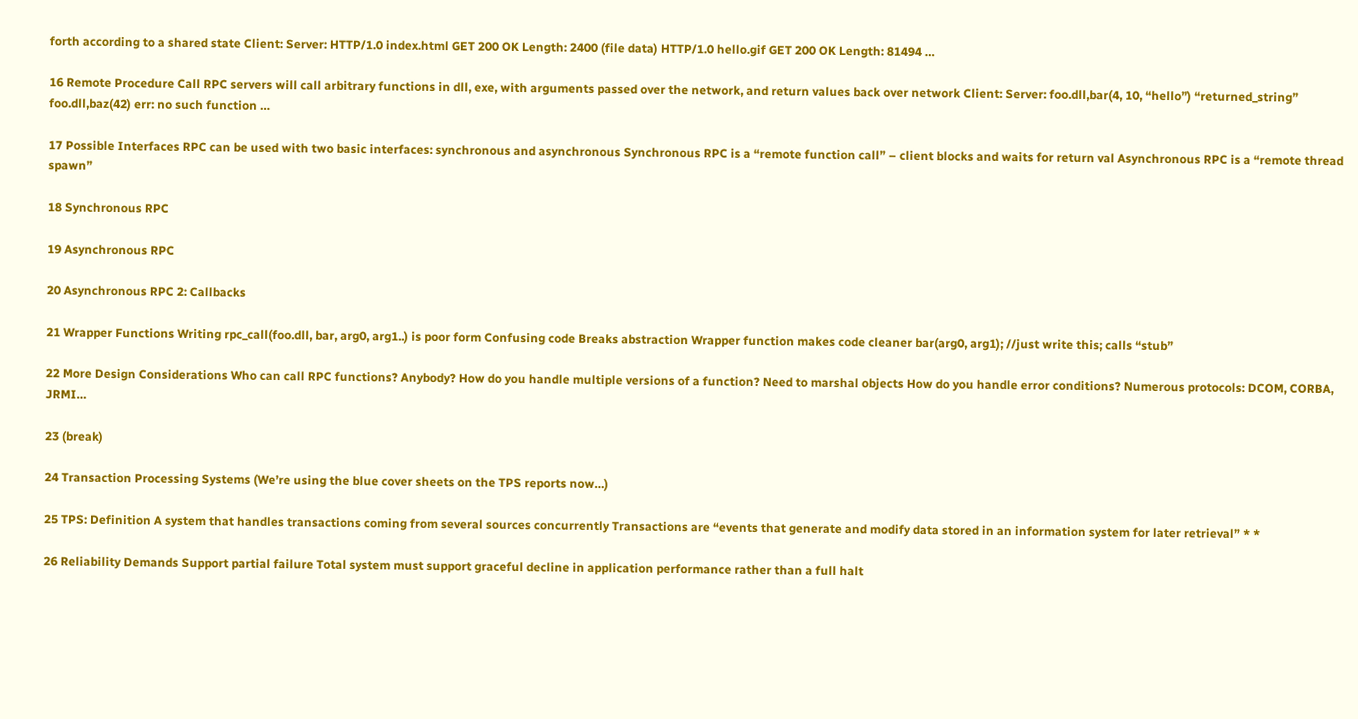forth according to a shared state Client: Server: HTTP/1.0 index.html GET 200 OK Length: 2400 (file data) HTTP/1.0 hello.gif GET 200 OK Length: 81494 …

16 Remote Procedure Call RPC servers will call arbitrary functions in dll, exe, with arguments passed over the network, and return values back over network Client: Server: foo.dll,bar(4, 10, “hello”) “returned_string” foo.dll,baz(42) err: no such function …

17 Possible Interfaces RPC can be used with two basic interfaces: synchronous and asynchronous Synchronous RPC is a “remote function call” – client blocks and waits for return val Asynchronous RPC is a “remote thread spawn”

18 Synchronous RPC

19 Asynchronous RPC

20 Asynchronous RPC 2: Callbacks

21 Wrapper Functions Writing rpc_call(foo.dll, bar, arg0, arg1..) is poor form Confusing code Breaks abstraction Wrapper function makes code cleaner bar(arg0, arg1); //just write this; calls “stub”

22 More Design Considerations Who can call RPC functions? Anybody? How do you handle multiple versions of a function? Need to marshal objects How do you handle error conditions? Numerous protocols: DCOM, CORBA, JRMI…

23 (break)

24 Transaction Processing Systems (We’re using the blue cover sheets on the TPS reports now…)

25 TPS: Definition A system that handles transactions coming from several sources concurrently Transactions are “events that generate and modify data stored in an information system for later retrieval” * *

26 Reliability Demands Support partial failure Total system must support graceful decline in application performance rather than a full halt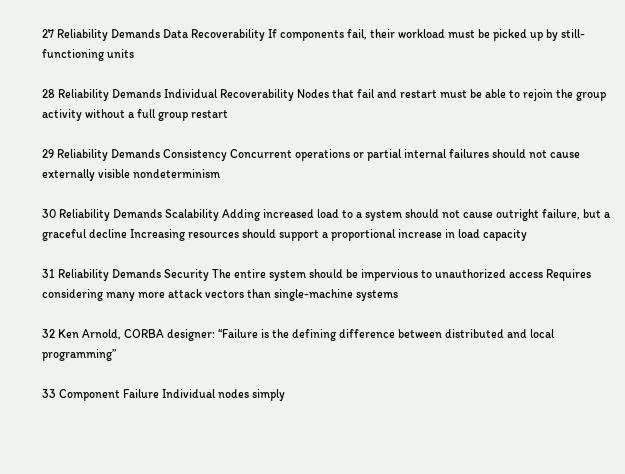27 Reliability Demands Data Recoverability If components fail, their workload must be picked up by still-functioning units

28 Reliability Demands Individual Recoverability Nodes that fail and restart must be able to rejoin the group activity without a full group restart

29 Reliability Demands Consistency Concurrent operations or partial internal failures should not cause externally visible nondeterminism

30 Reliability Demands Scalability Adding increased load to a system should not cause outright failure, but a graceful decline Increasing resources should support a proportional increase in load capacity

31 Reliability Demands Security The entire system should be impervious to unauthorized access Requires considering many more attack vectors than single-machine systems

32 Ken Arnold, CORBA designer: “Failure is the defining difference between distributed and local programming”

33 Component Failure Individual nodes simply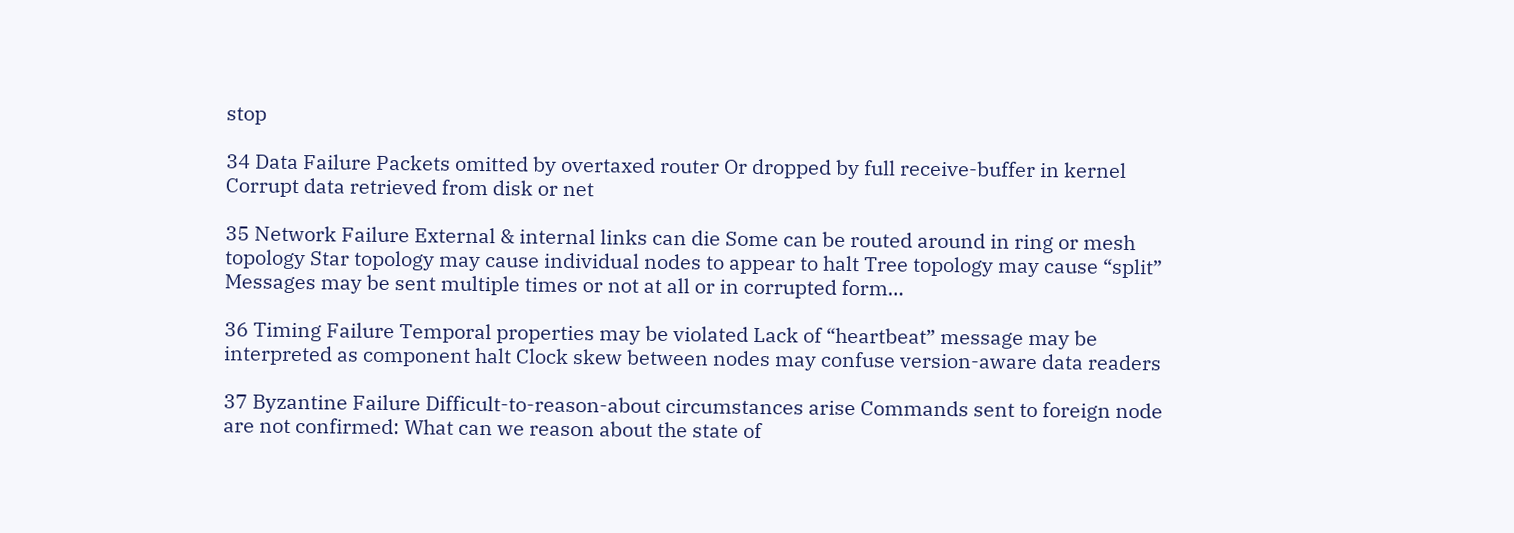stop

34 Data Failure Packets omitted by overtaxed router Or dropped by full receive-buffer in kernel Corrupt data retrieved from disk or net

35 Network Failure External & internal links can die Some can be routed around in ring or mesh topology Star topology may cause individual nodes to appear to halt Tree topology may cause “split” Messages may be sent multiple times or not at all or in corrupted form…

36 Timing Failure Temporal properties may be violated Lack of “heartbeat” message may be interpreted as component halt Clock skew between nodes may confuse version-aware data readers

37 Byzantine Failure Difficult-to-reason-about circumstances arise Commands sent to foreign node are not confirmed: What can we reason about the state of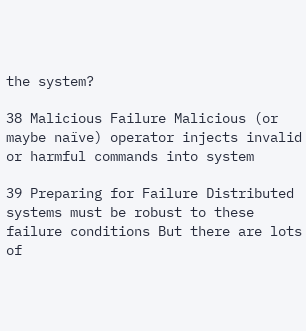the system?

38 Malicious Failure Malicious (or maybe naïve) operator injects invalid or harmful commands into system

39 Preparing for Failure Distributed systems must be robust to these failure conditions But there are lots of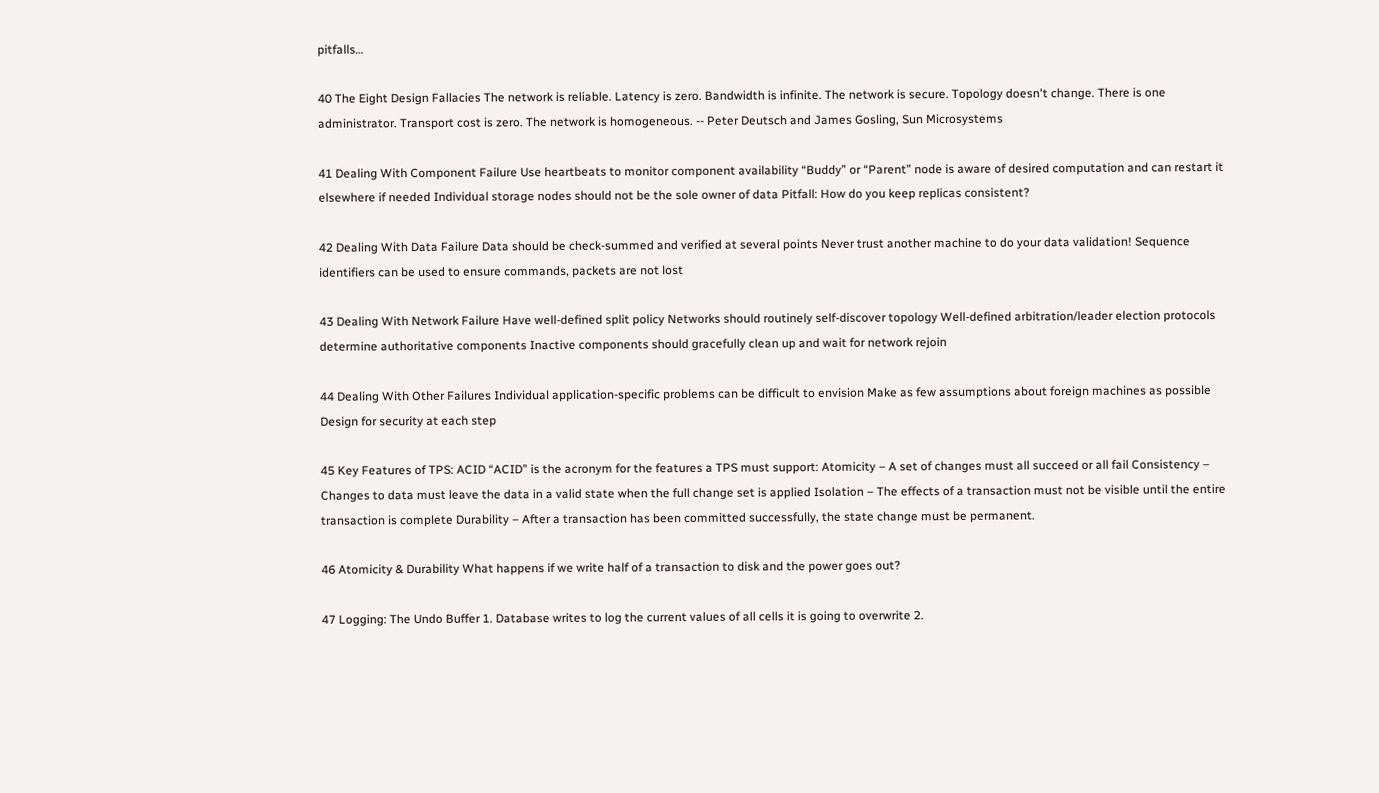pitfalls…

40 The Eight Design Fallacies The network is reliable. Latency is zero. Bandwidth is infinite. The network is secure. Topology doesn't change. There is one administrator. Transport cost is zero. The network is homogeneous. -- Peter Deutsch and James Gosling, Sun Microsystems

41 Dealing With Component Failure Use heartbeats to monitor component availability “Buddy” or “Parent” node is aware of desired computation and can restart it elsewhere if needed Individual storage nodes should not be the sole owner of data Pitfall: How do you keep replicas consistent?

42 Dealing With Data Failure Data should be check-summed and verified at several points Never trust another machine to do your data validation! Sequence identifiers can be used to ensure commands, packets are not lost

43 Dealing With Network Failure Have well-defined split policy Networks should routinely self-discover topology Well-defined arbitration/leader election protocols determine authoritative components Inactive components should gracefully clean up and wait for network rejoin

44 Dealing With Other Failures Individual application-specific problems can be difficult to envision Make as few assumptions about foreign machines as possible Design for security at each step

45 Key Features of TPS: ACID “ACID” is the acronym for the features a TPS must support: Atomicity – A set of changes must all succeed or all fail Consistency – Changes to data must leave the data in a valid state when the full change set is applied Isolation – The effects of a transaction must not be visible until the entire transaction is complete Durability – After a transaction has been committed successfully, the state change must be permanent.

46 Atomicity & Durability What happens if we write half of a transaction to disk and the power goes out?

47 Logging: The Undo Buffer 1. Database writes to log the current values of all cells it is going to overwrite 2.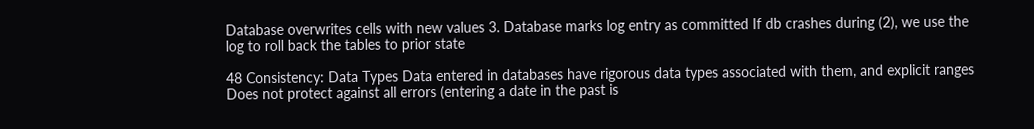Database overwrites cells with new values 3. Database marks log entry as committed If db crashes during (2), we use the log to roll back the tables to prior state

48 Consistency: Data Types Data entered in databases have rigorous data types associated with them, and explicit ranges Does not protect against all errors (entering a date in the past is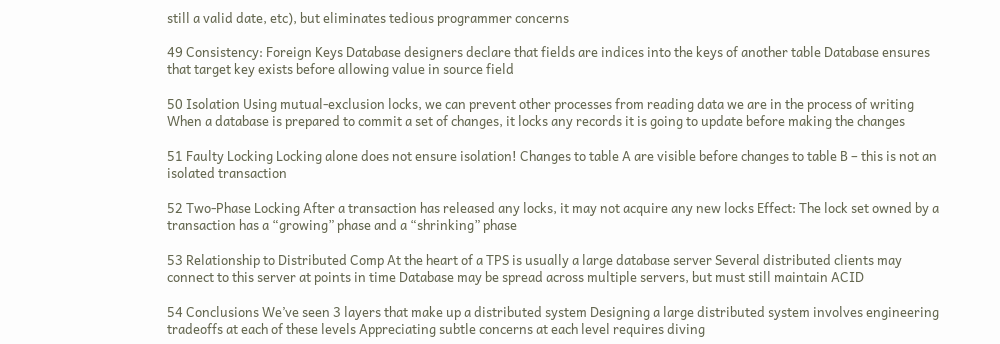still a valid date, etc), but eliminates tedious programmer concerns

49 Consistency: Foreign Keys Database designers declare that fields are indices into the keys of another table Database ensures that target key exists before allowing value in source field

50 Isolation Using mutual-exclusion locks, we can prevent other processes from reading data we are in the process of writing When a database is prepared to commit a set of changes, it locks any records it is going to update before making the changes

51 Faulty Locking Locking alone does not ensure isolation! Changes to table A are visible before changes to table B – this is not an isolated transaction

52 Two-Phase Locking After a transaction has released any locks, it may not acquire any new locks Effect: The lock set owned by a transaction has a “growing” phase and a “shrinking” phase

53 Relationship to Distributed Comp At the heart of a TPS is usually a large database server Several distributed clients may connect to this server at points in time Database may be spread across multiple servers, but must still maintain ACID

54 Conclusions We’ve seen 3 layers that make up a distributed system Designing a large distributed system involves engineering tradeoffs at each of these levels Appreciating subtle concerns at each level requires diving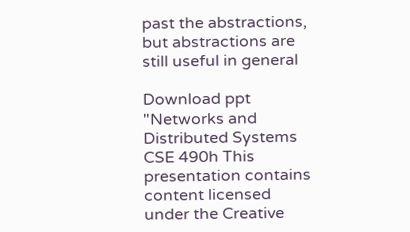past the abstractions, but abstractions are still useful in general

Download ppt "Networks and Distributed Systems CSE 490h This presentation contains content licensed under the Creative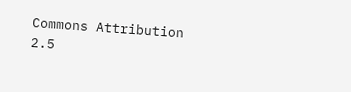Commons Attribution 2.5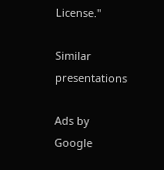License."

Similar presentations

Ads by Google